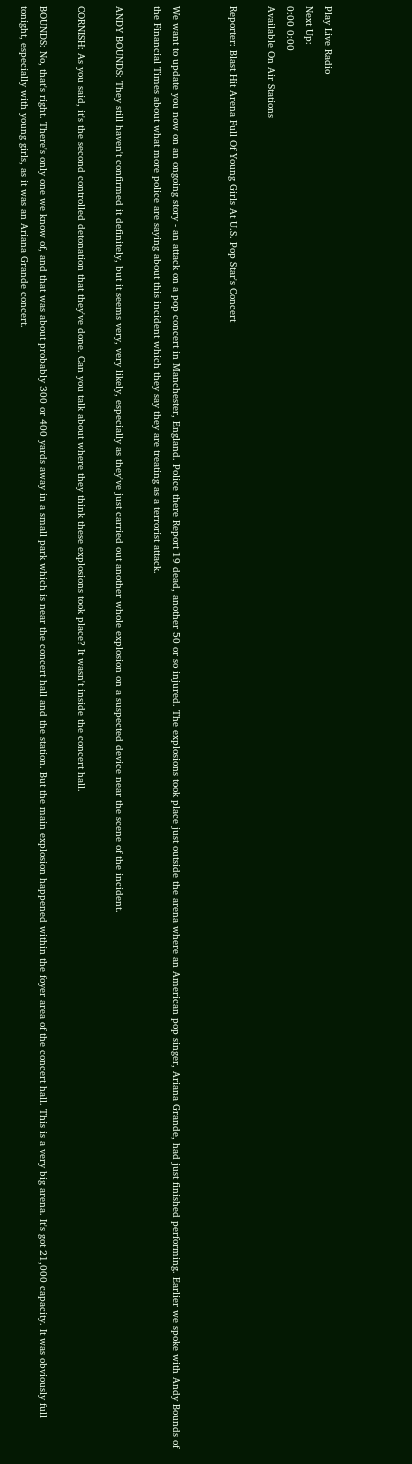Play Live Radio
Next Up:
0:00 0:00
Available On Air Stations

Reporter: Blast Hit Arena Full Of Young Girls At U.S. Pop Star's Concert


We want to update you now on an ongoing story - an attack on a pop concert in Manchester, England. Police there Report 19 dead, another 50 or so injured. The explosions took place just outside the arena where an American pop singer, Ariana Grande, had just finished performing. Earlier we spoke with Andy Bounds of the Financial Times about what more police are saying about this incident which they say they are treating as a terrorist attack.

ANDY BOUNDS: They still haven't confirmed it definitely, but it seems very, very likely, especially as they've just carried out another whole explosion on a suspected device near the scene of the incident.

CORNISH: As you said, it's the second controlled detonation that they've done. Can you talk about where they think these explosions took place? It wasn't inside the concert hall.

BOUNDS: No, that's right. There's only one we know of, and that was about probably 300 or 400 yards away in a small park which is near the concert hall and the station. But the main explosion happened within the foyer area of the concert hall. This is a very big arena. It's got 21,000 capacity. It was obviously full tonight, especially with young girls, as it was an Ariana Grande concert.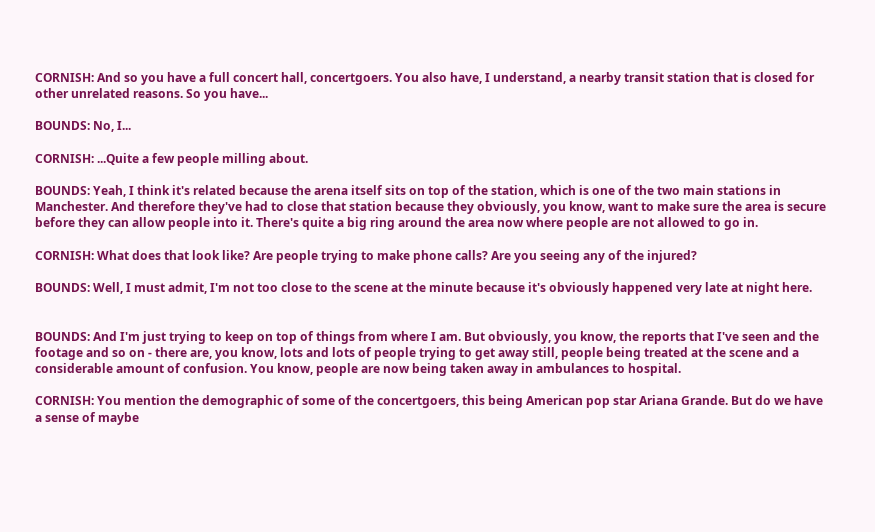CORNISH: And so you have a full concert hall, concertgoers. You also have, I understand, a nearby transit station that is closed for other unrelated reasons. So you have...

BOUNDS: No, I...

CORNISH: ...Quite a few people milling about.

BOUNDS: Yeah, I think it's related because the arena itself sits on top of the station, which is one of the two main stations in Manchester. And therefore they've had to close that station because they obviously, you know, want to make sure the area is secure before they can allow people into it. There's quite a big ring around the area now where people are not allowed to go in.

CORNISH: What does that look like? Are people trying to make phone calls? Are you seeing any of the injured?

BOUNDS: Well, I must admit, I'm not too close to the scene at the minute because it's obviously happened very late at night here.


BOUNDS: And I'm just trying to keep on top of things from where I am. But obviously, you know, the reports that I've seen and the footage and so on - there are, you know, lots and lots of people trying to get away still, people being treated at the scene and a considerable amount of confusion. You know, people are now being taken away in ambulances to hospital.

CORNISH: You mention the demographic of some of the concertgoers, this being American pop star Ariana Grande. But do we have a sense of maybe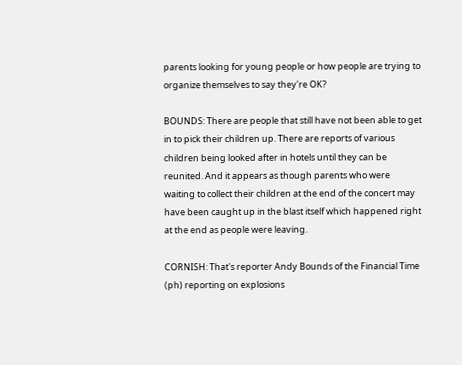parents looking for young people or how people are trying to organize themselves to say they're OK?

BOUNDS: There are people that still have not been able to get in to pick their children up. There are reports of various children being looked after in hotels until they can be reunited. And it appears as though parents who were waiting to collect their children at the end of the concert may have been caught up in the blast itself which happened right at the end as people were leaving.

CORNISH: That's reporter Andy Bounds of the Financial Time (ph) reporting on explosions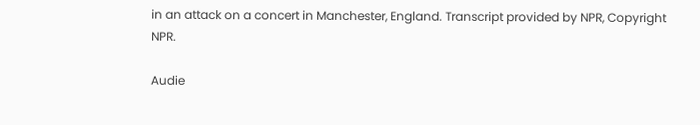in an attack on a concert in Manchester, England. Transcript provided by NPR, Copyright NPR.

Audie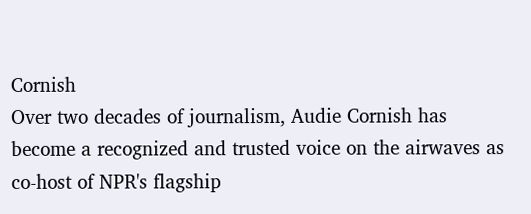Cornish
Over two decades of journalism, Audie Cornish has become a recognized and trusted voice on the airwaves as co-host of NPR's flagship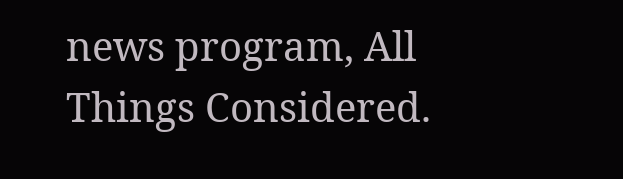news program, All Things Considered.